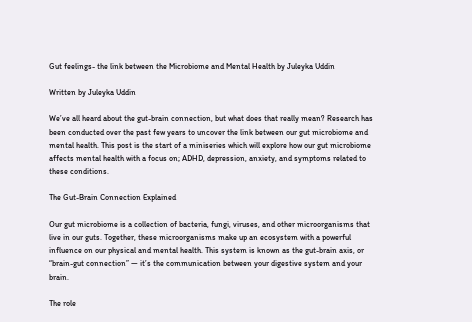Gut feelings- the link between the Microbiome and Mental Health by Juleyka Uddin

Written by Juleyka Uddin

We’ve all heard about the gut-brain connection, but what does that really mean? Research has been conducted over the past few years to uncover the link between our gut microbiome and mental health. This post is the start of a miniseries which will explore how our gut microbiome affects mental health with a focus on; ADHD, depression, anxiety, and symptoms related to these conditions.

The Gut-Brain Connection Explained

Our gut microbiome is a collection of bacteria, fungi, viruses, and other microorganisms that live in our guts. Together, these microorganisms make up an ecosystem with a powerful influence on our physical and mental health. This system is known as the gut-brain axis, or “brain-gut connection” — it’s the communication between your digestive system and your brain.

The role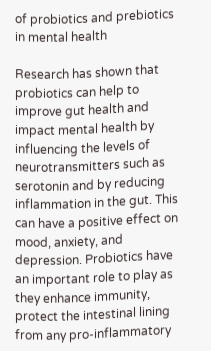of probiotics and prebiotics in mental health

Research has shown that probiotics can help to improve gut health and impact mental health by influencing the levels of neurotransmitters such as serotonin and by reducing inflammation in the gut. This can have a positive effect on mood, anxiety, and depression. Probiotics have an important role to play as they enhance immunity, protect the intestinal lining from any pro-inflammatory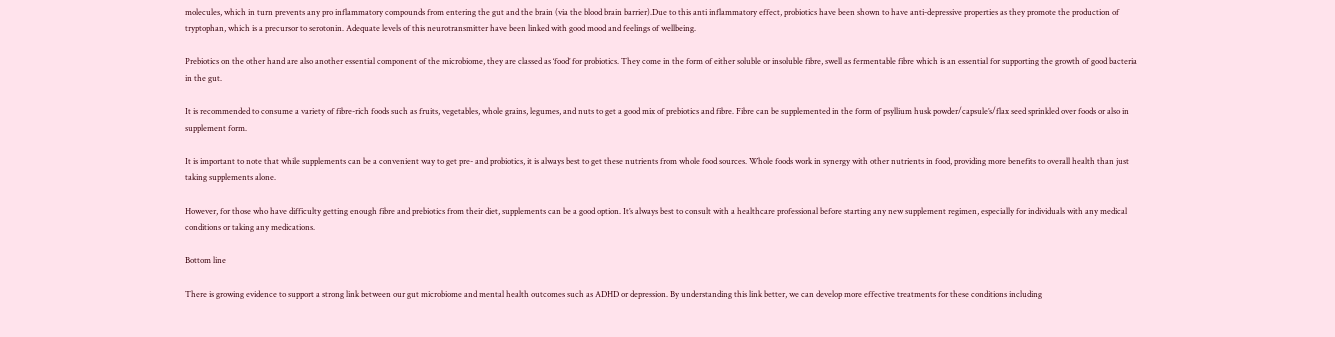molecules, which in turn prevents any pro inflammatory compounds from entering the gut and the brain (via the blood brain barrier).Due to this anti inflammatory effect, probiotics have been shown to have anti-depressive properties as they promote the production of tryptophan, which is a precursor to serotonin. Adequate levels of this neurotransmitter have been linked with good mood and feelings of wellbeing.

Prebiotics on the other hand are also another essential component of the microbiome, they are classed as ‘food’ for probiotics. They come in the form of either soluble or insoluble fibre, swell as fermentable fibre which is an essential for supporting the growth of good bacteria in the gut.

It is recommended to consume a variety of fibre-rich foods such as fruits, vegetables, whole grains, legumes, and nuts to get a good mix of prebiotics and fibre. Fibre can be supplemented in the form of psyllium husk powder/capsule’s/flax seed sprinkled over foods or also in supplement form.

It is important to note that while supplements can be a convenient way to get pre- and probiotics, it is always best to get these nutrients from whole food sources. Whole foods work in synergy with other nutrients in food, providing more benefits to overall health than just taking supplements alone.

However, for those who have difficulty getting enough fibre and prebiotics from their diet, supplements can be a good option. It’s always best to consult with a healthcare professional before starting any new supplement regimen, especially for individuals with any medical conditions or taking any medications.

Bottom line

There is growing evidence to support a strong link between our gut microbiome and mental health outcomes such as ADHD or depression. By understanding this link better, we can develop more effective treatments for these conditions including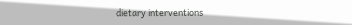dietary interventions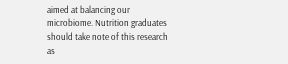aimed at balancing our microbiome. Nutrition graduates should take note of this research as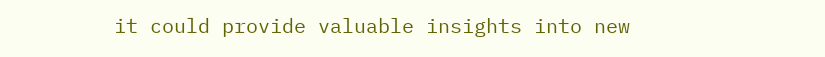it could provide valuable insights into new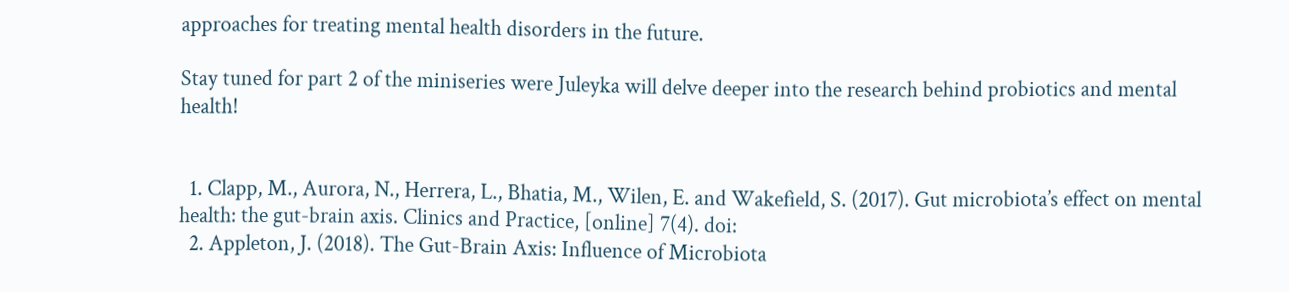approaches for treating mental health disorders in the future.

Stay tuned for part 2 of the miniseries were Juleyka will delve deeper into the research behind probiotics and mental health!


  1. Clapp, M., Aurora, N., Herrera, L., Bhatia, M., Wilen, E. and Wakefield, S. (2017). Gut microbiota’s effect on mental health: the gut-brain axis. Clinics and Practice, [online] 7(4). doi:
  2. Appleton, J. (2018). The Gut-Brain Axis: Influence of Microbiota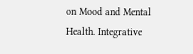on Mood and Mental Health. Integrative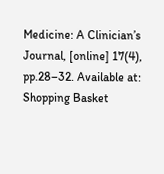Medicine: A Clinician’s Journal, [online] 17(4), pp.28–32. Available at:
Shopping Basket